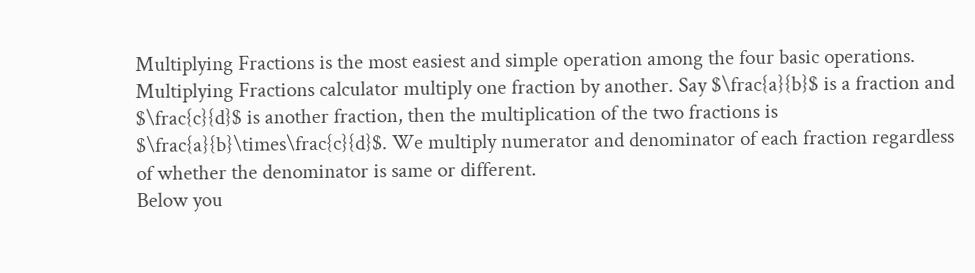Multiplying Fractions is the most easiest and simple operation among the four basic operations. Multiplying Fractions calculator multiply one fraction by another. Say $\frac{a}{b}$ is a fraction and $\frac{c}{d}$ is another fraction, then the multiplication of the two fractions is $\frac{a}{b}\times\frac{c}{d}$. We multiply numerator and denominator of each fraction regardless of whether the denominator is same or different.
Below you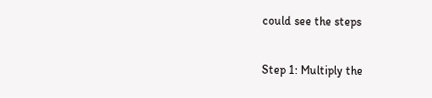could see the steps

Step 1: Multiply the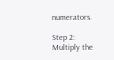numerators.

Step 2: Multiply the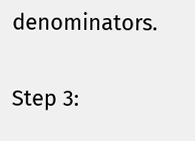denominators.

Step 3: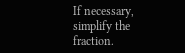If necessary, simplify the fraction.